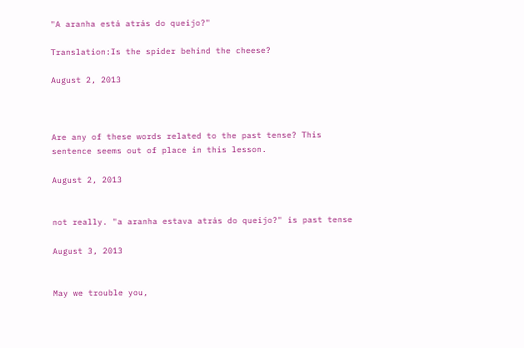"A aranha está atrás do queijo?"

Translation:Is the spider behind the cheese?

August 2, 2013



Are any of these words related to the past tense? This sentence seems out of place in this lesson.

August 2, 2013


not really. "a aranha estava atrás do queijo?" is past tense

August 3, 2013


May we trouble you,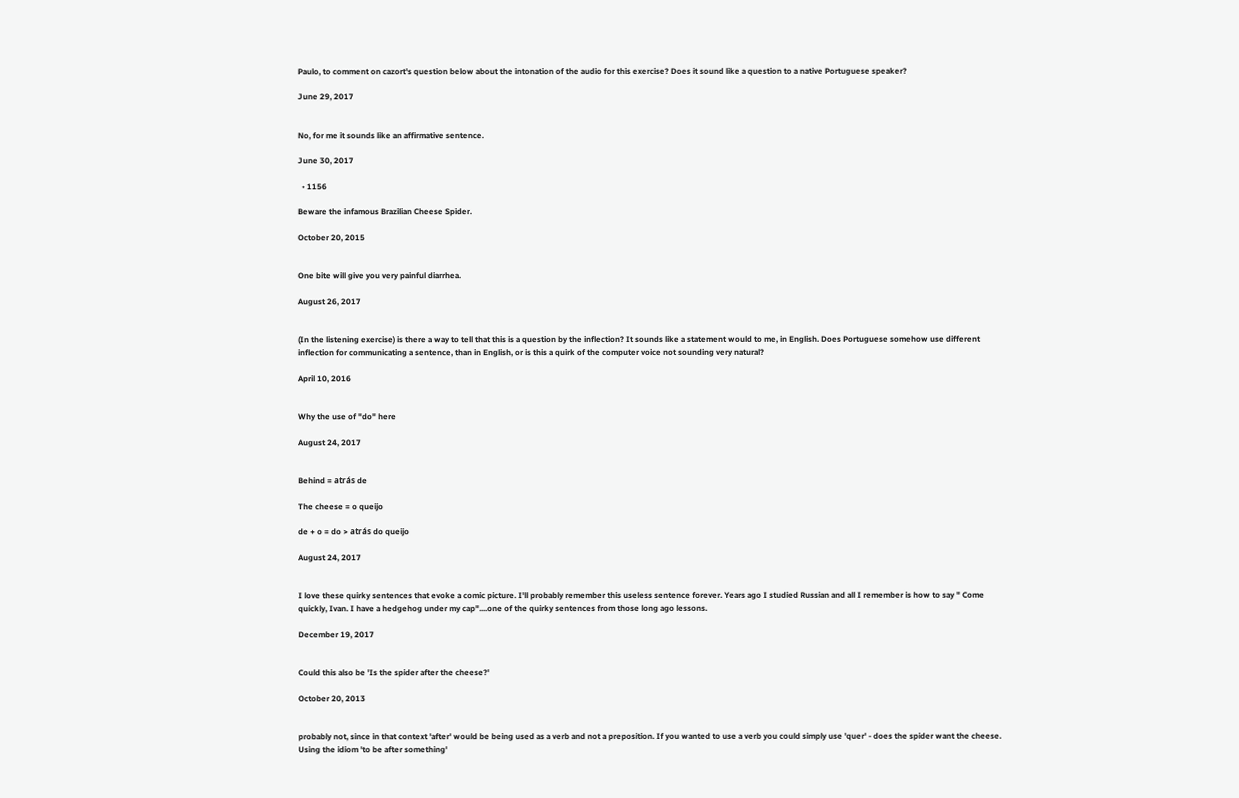Paulo, to comment on cazort's question below about the intonation of the audio for this exercise? Does it sound like a question to a native Portuguese speaker?

June 29, 2017


No, for me it sounds like an affirmative sentence.

June 30, 2017

  • 1156

Beware the infamous Brazilian Cheese Spider.

October 20, 2015


One bite will give you very painful diarrhea.

August 26, 2017


(In the listening exercise) is there a way to tell that this is a question by the inflection? It sounds like a statement would to me, in English. Does Portuguese somehow use different inflection for communicating a sentence, than in English, or is this a quirk of the computer voice not sounding very natural?

April 10, 2016


Why the use of "do" here

August 24, 2017


Behind = atrás de

The cheese = o queijo

de + o = do > atrás do queijo

August 24, 2017


I love these quirky sentences that evoke a comic picture. I'll probably remember this useless sentence forever. Years ago I studied Russian and all I remember is how to say " Come quickly, Ivan. I have a hedgehog under my cap"....one of the quirky sentences from those long ago lessons.

December 19, 2017


Could this also be 'Is the spider after the cheese?'

October 20, 2013


probably not, since in that context 'after' would be being used as a verb and not a preposition. If you wanted to use a verb you could simply use 'quer' - does the spider want the cheese. Using the idiom 'to be after something'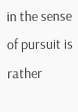in the sense of pursuit is rather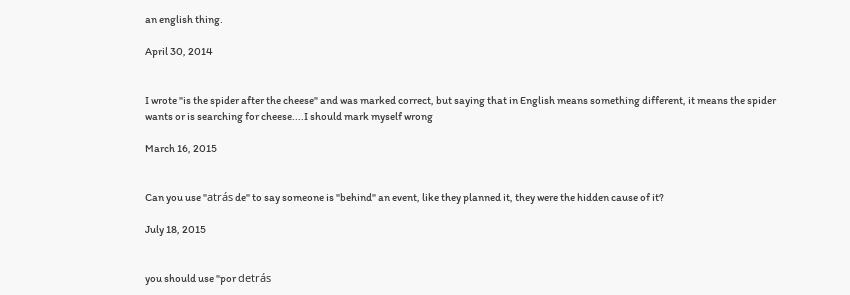an english thing.

April 30, 2014


I wrote "is the spider after the cheese" and was marked correct, but saying that in English means something different, it means the spider wants or is searching for cheese....I should mark myself wrong

March 16, 2015


Can you use "atrás de" to say someone is "behind" an event, like they planned it, they were the hidden cause of it?

July 18, 2015


you should use "por detrás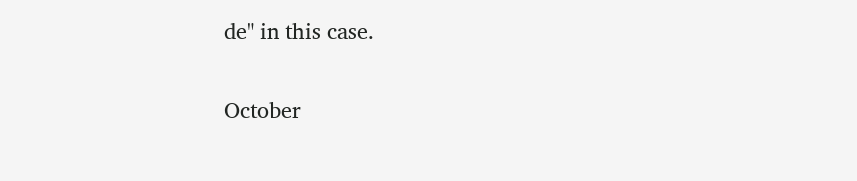de" in this case.

October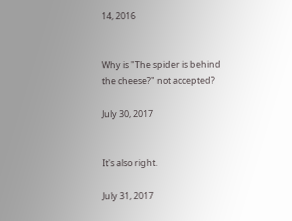14, 2016


Why is "The spider is behind the cheese?" not accepted?

July 30, 2017


It's also right.

July 31, 2017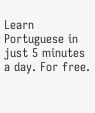Learn Portuguese in just 5 minutes a day. For free.